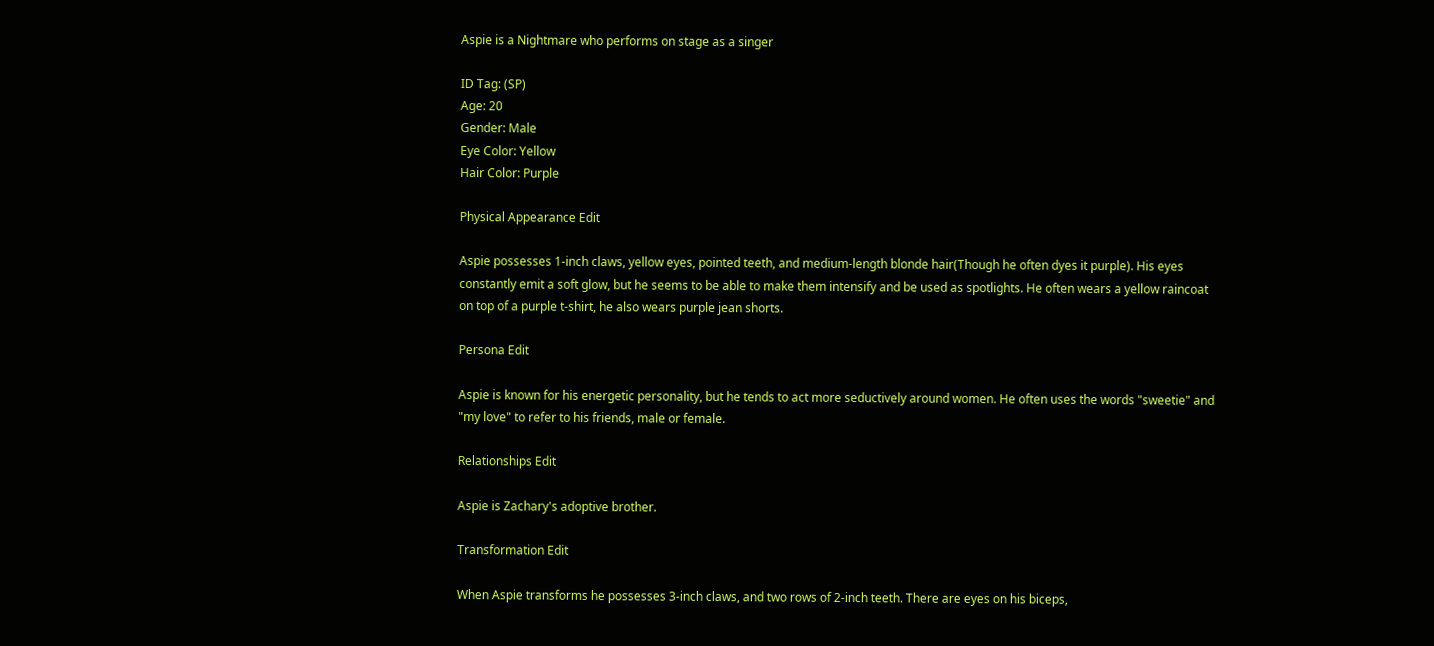Aspie is a Nightmare who performs on stage as a singer

ID Tag: (SP)
Age: 20
Gender: Male
Eye Color: Yellow
Hair Color: Purple

Physical Appearance Edit

Aspie possesses 1-inch claws, yellow eyes, pointed teeth, and medium-length blonde hair(Though he often dyes it purple). His eyes constantly emit a soft glow, but he seems to be able to make them intensify and be used as spotlights. He often wears a yellow raincoat on top of a purple t-shirt, he also wears purple jean shorts.

Persona Edit

Aspie is known for his energetic personality, but he tends to act more seductively around women. He often uses the words "sweetie" and "my love" to refer to his friends, male or female.

Relationships Edit

Aspie is Zachary's adoptive brother.

Transformation Edit

When Aspie transforms he possesses 3-inch claws, and two rows of 2-inch teeth. There are eyes on his biceps,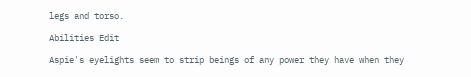legs and torso.

Abilities Edit

Aspie's eyelights seem to strip beings of any power they have when they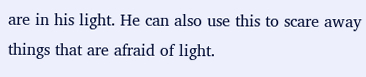are in his light. He can also use this to scare away things that are afraid of light.